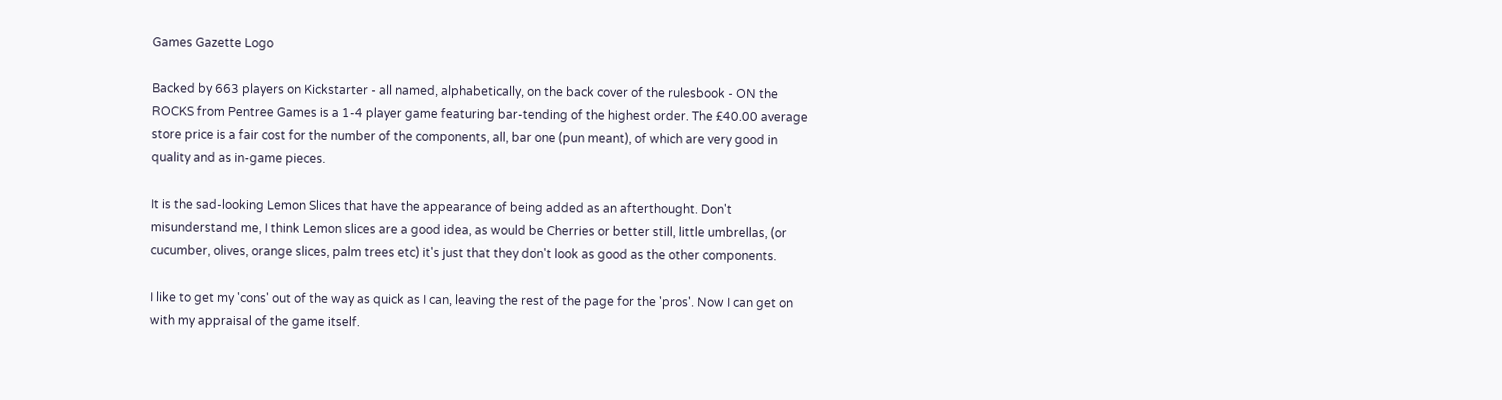Games Gazette Logo

Backed by 663 players on Kickstarter - all named, alphabetically, on the back cover of the rulesbook - ON the ROCKS from Pentree Games is a 1-4 player game featuring bar-tending of the highest order. The £40.00 average store price is a fair cost for the number of the components, all, bar one (pun meant), of which are very good in quality and as in-game pieces.

It is the sad-looking Lemon Slices that have the appearance of being added as an afterthought. Don't misunderstand me, I think Lemon slices are a good idea, as would be Cherries or better still, little umbrellas, (or cucumber, olives, orange slices, palm trees etc) it's just that they don't look as good as the other components.

I like to get my 'cons' out of the way as quick as I can, leaving the rest of the page for the 'pros'. Now I can get on with my appraisal of the game itself.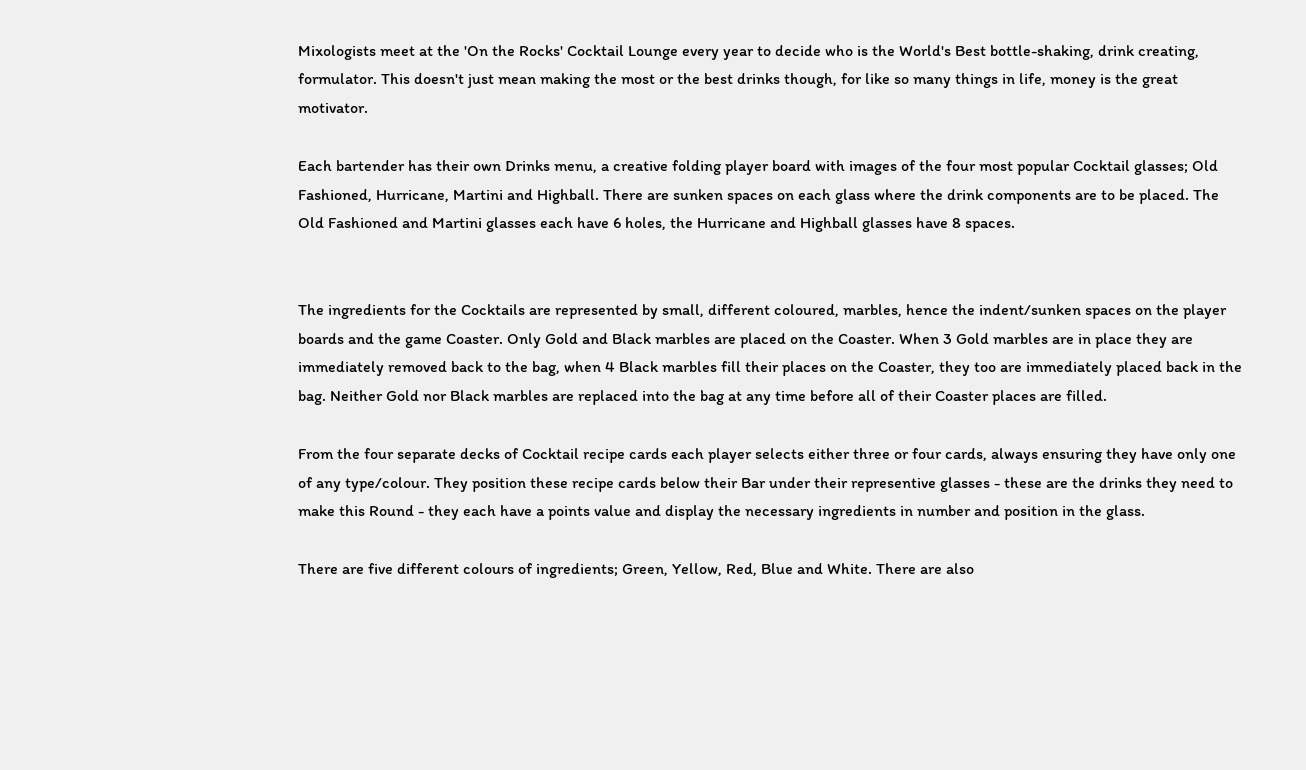Mixologists meet at the 'On the Rocks' Cocktail Lounge every year to decide who is the World's Best bottle-shaking, drink creating, formulator. This doesn't just mean making the most or the best drinks though, for like so many things in life, money is the great motivator.

Each bartender has their own Drinks menu, a creative folding player board with images of the four most popular Cocktail glasses; Old Fashioned, Hurricane, Martini and Highball. There are sunken spaces on each glass where the drink components are to be placed. The Old Fashioned and Martini glasses each have 6 holes, the Hurricane and Highball glasses have 8 spaces.


The ingredients for the Cocktails are represented by small, different coloured, marbles, hence the indent/sunken spaces on the player boards and the game Coaster. Only Gold and Black marbles are placed on the Coaster. When 3 Gold marbles are in place they are immediately removed back to the bag, when 4 Black marbles fill their places on the Coaster, they too are immediately placed back in the bag. Neither Gold nor Black marbles are replaced into the bag at any time before all of their Coaster places are filled.

From the four separate decks of Cocktail recipe cards each player selects either three or four cards, always ensuring they have only one of any type/colour. They position these recipe cards below their Bar under their representive glasses - these are the drinks they need to make this Round - they each have a points value and display the necessary ingredients in number and position in the glass.

There are five different colours of ingredients; Green, Yellow, Red, Blue and White. There are also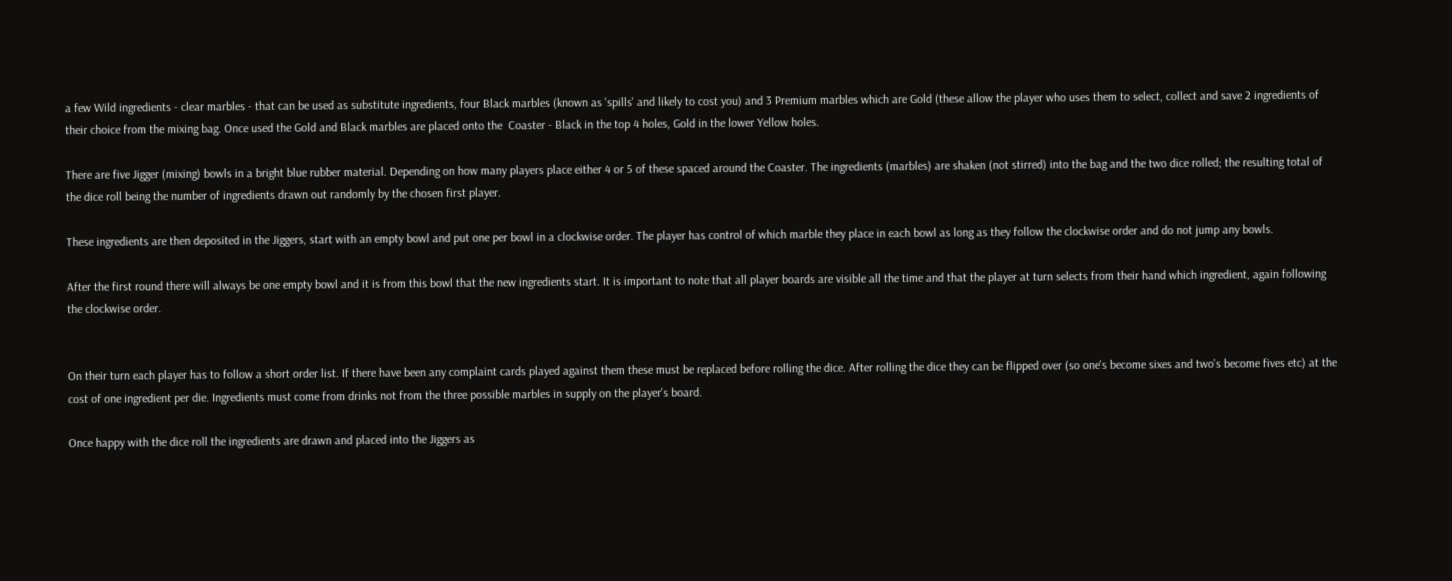a few Wild ingredients - clear marbles - that can be used as substitute ingredients, four Black marbles (known as 'spills' and likely to cost you) and 3 Premium marbles which are Gold (these allow the player who uses them to select, collect and save 2 ingredients of their choice from the mixing bag. Once used the Gold and Black marbles are placed onto the  Coaster - Black in the top 4 holes, Gold in the lower Yellow holes.

There are five Jigger (mixing) bowls in a bright blue rubber material. Depending on how many players place either 4 or 5 of these spaced around the Coaster. The ingredients (marbles) are shaken (not stirred) into the bag and the two dice rolled; the resulting total of the dice roll being the number of ingredients drawn out randomly by the chosen first player.

These ingredients are then deposited in the Jiggers, start with an empty bowl and put one per bowl in a clockwise order. The player has control of which marble they place in each bowl as long as they follow the clockwise order and do not jump any bowls.

After the first round there will always be one empty bowl and it is from this bowl that the new ingredients start. It is important to note that all player boards are visible all the time and that the player at turn selects from their hand which ingredient, again following the clockwise order.


On their turn each player has to follow a short order list. If there have been any complaint cards played against them these must be replaced before rolling the dice. After rolling the dice they can be flipped over (so one's become sixes and two's become fives etc) at the cost of one ingredient per die. Ingredients must come from drinks not from the three possible marbles in supply on the player's board.

Once happy with the dice roll the ingredients are drawn and placed into the Jiggers as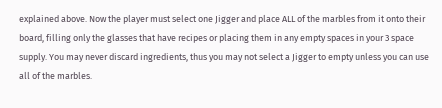explained above. Now the player must select one Jigger and place ALL of the marbles from it onto their board, filling only the glasses that have recipes or placing them in any empty spaces in your 3 space supply. You may never discard ingredients, thus you may not select a Jigger to empty unless you can use all of the marbles.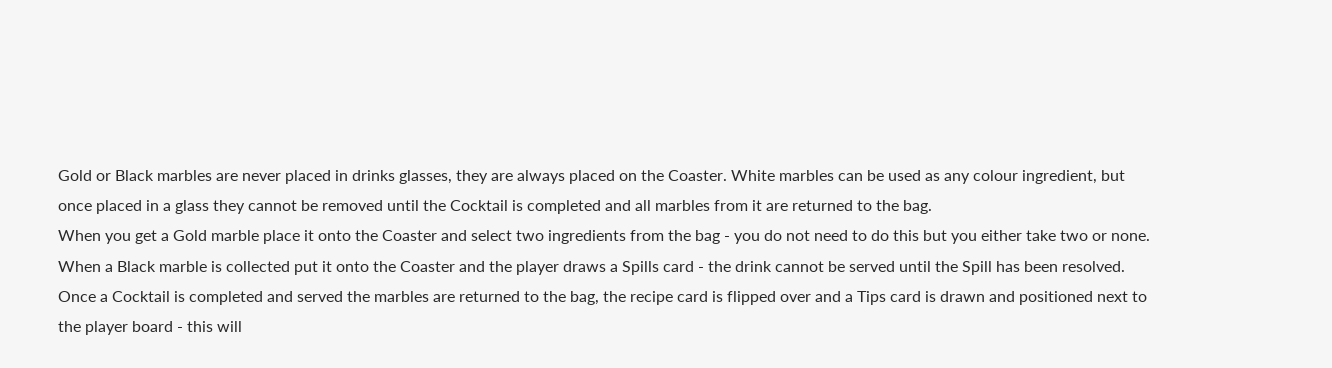Gold or Black marbles are never placed in drinks glasses, they are always placed on the Coaster. White marbles can be used as any colour ingredient, but once placed in a glass they cannot be removed until the Cocktail is completed and all marbles from it are returned to the bag.
When you get a Gold marble place it onto the Coaster and select two ingredients from the bag - you do not need to do this but you either take two or none. When a Black marble is collected put it onto the Coaster and the player draws a Spills card - the drink cannot be served until the Spill has been resolved.
Once a Cocktail is completed and served the marbles are returned to the bag, the recipe card is flipped over and a Tips card is drawn and positioned next to the player board - this will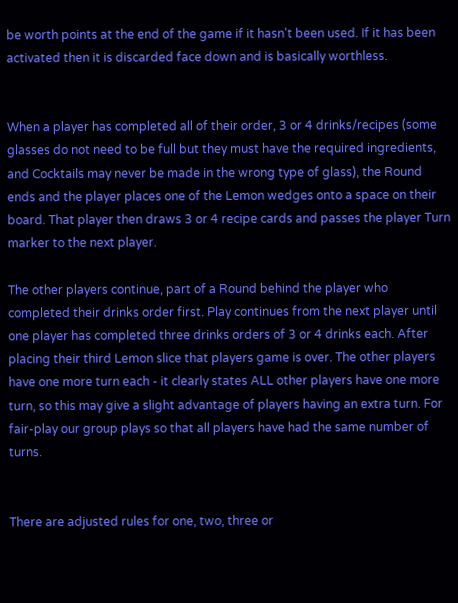be worth points at the end of the game if it hasn't been used. If it has been activated then it is discarded face down and is basically worthless.


When a player has completed all of their order, 3 or 4 drinks/recipes (some glasses do not need to be full but they must have the required ingredients, and Cocktails may never be made in the wrong type of glass), the Round ends and the player places one of the Lemon wedges onto a space on their board. That player then draws 3 or 4 recipe cards and passes the player Turn marker to the next player.

The other players continue, part of a Round behind the player who completed their drinks order first. Play continues from the next player until one player has completed three drinks orders of 3 or 4 drinks each. After placing their third Lemon slice that players game is over. The other players have one more turn each - it clearly states ALL other players have one more turn, so this may give a slight advantage of players having an extra turn. For fair-play our group plays so that all players have had the same number of turns.


There are adjusted rules for one, two, three or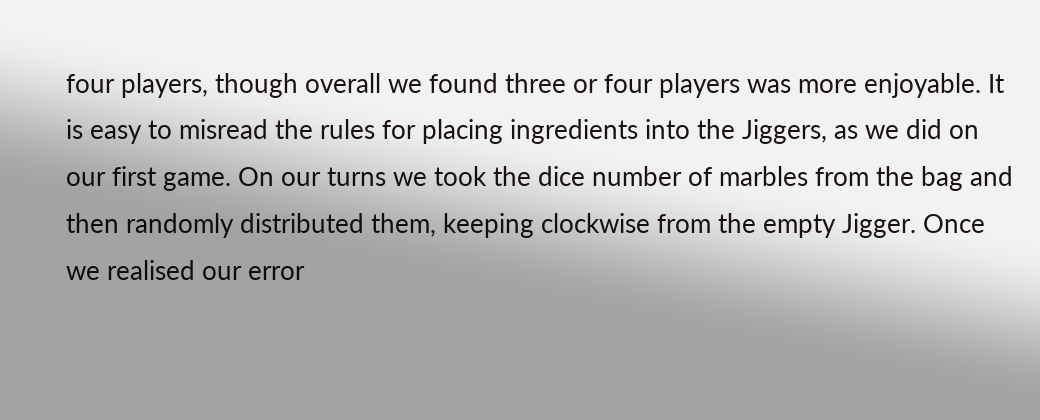four players, though overall we found three or four players was more enjoyable. It is easy to misread the rules for placing ingredients into the Jiggers, as we did on our first game. On our turns we took the dice number of marbles from the bag and then randomly distributed them, keeping clockwise from the empty Jigger. Once we realised our error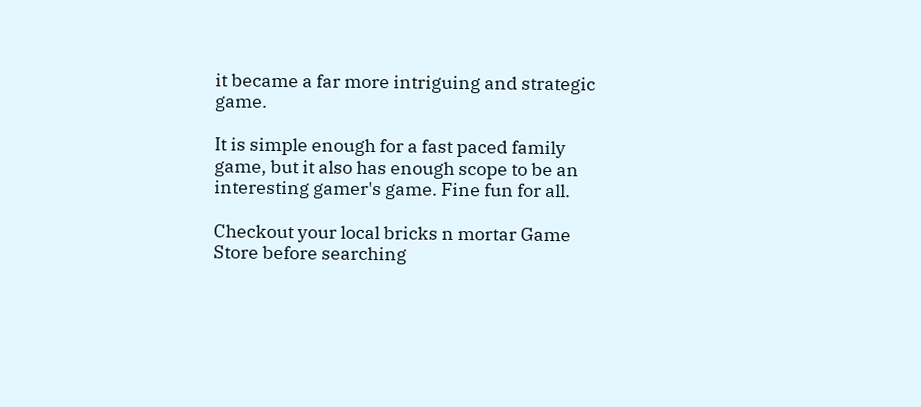it became a far more intriguing and strategic game.

It is simple enough for a fast paced family game, but it also has enough scope to be an interesting gamer's game. Fine fun for all.

Checkout your local bricks n mortar Game Store before searching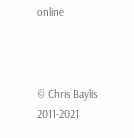online



© Chris Baylis 2011-2021